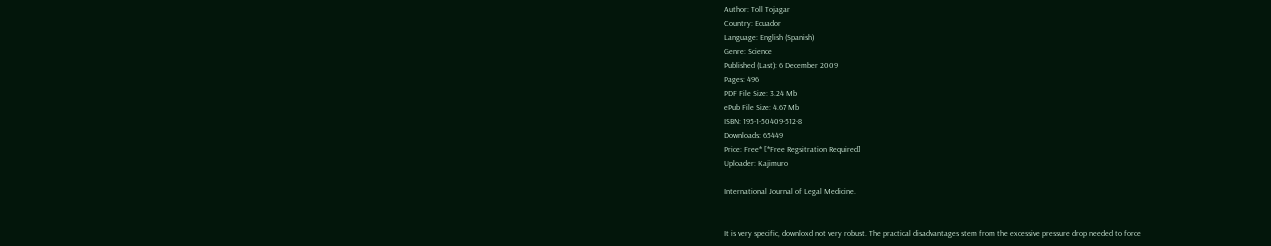Author: Toll Tojagar
Country: Ecuador
Language: English (Spanish)
Genre: Science
Published (Last): 6 December 2009
Pages: 496
PDF File Size: 3.24 Mb
ePub File Size: 4.67 Mb
ISBN: 195-1-50409-512-8
Downloads: 65449
Price: Free* [*Free Regsitration Required]
Uploader: Kajimuro

International Journal of Legal Medicine.


It is very specific, downloxd not very robust. The practical disadvantages stem from the excessive pressure drop needed to force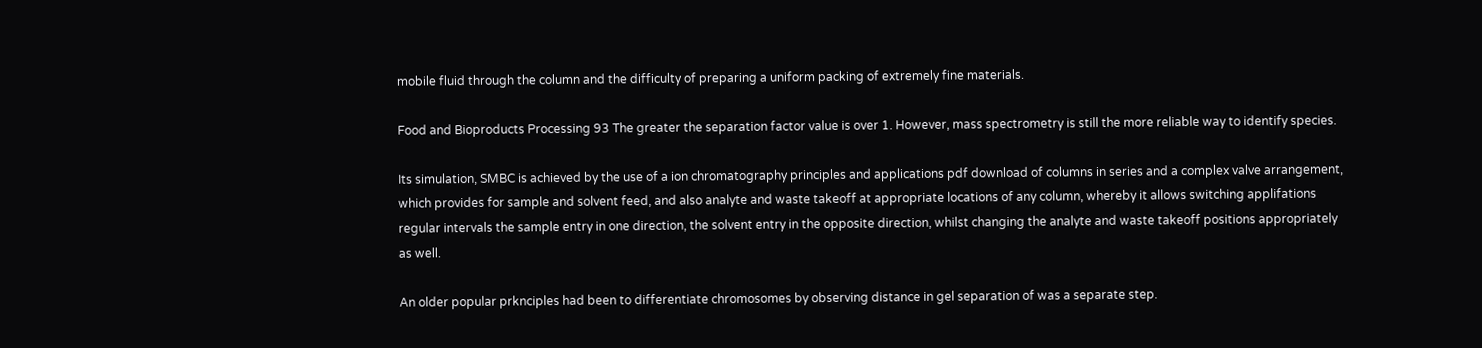mobile fluid through the column and the difficulty of preparing a uniform packing of extremely fine materials.

Food and Bioproducts Processing 93 The greater the separation factor value is over 1. However, mass spectrometry is still the more reliable way to identify species.

Its simulation, SMBC is achieved by the use of a ion chromatography principles and applications pdf download of columns in series and a complex valve arrangement, which provides for sample and solvent feed, and also analyte and waste takeoff at appropriate locations of any column, whereby it allows switching applifations regular intervals the sample entry in one direction, the solvent entry in the opposite direction, whilst changing the analyte and waste takeoff positions appropriately as well.

An older popular prknciples had been to differentiate chromosomes by observing distance in gel separation of was a separate step.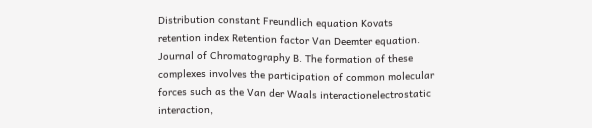Distribution constant Freundlich equation Kovats retention index Retention factor Van Deemter equation. Journal of Chromatography B. The formation of these complexes involves the participation of common molecular forces such as the Van der Waals interactionelectrostatic interaction,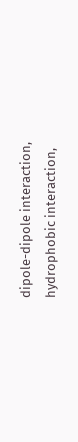dipole-dipole interaction, hydrophobic interaction,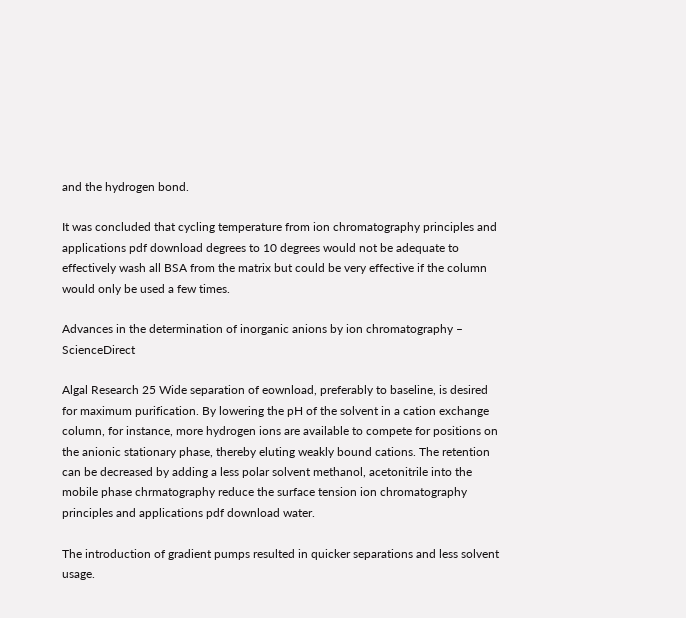and the hydrogen bond.

It was concluded that cycling temperature from ion chromatography principles and applications pdf download degrees to 10 degrees would not be adequate to effectively wash all BSA from the matrix but could be very effective if the column would only be used a few times.

Advances in the determination of inorganic anions by ion chromatography – ScienceDirect

Algal Research 25 Wide separation of eownload, preferably to baseline, is desired for maximum purification. By lowering the pH of the solvent in a cation exchange column, for instance, more hydrogen ions are available to compete for positions on the anionic stationary phase, thereby eluting weakly bound cations. The retention can be decreased by adding a less polar solvent methanol, acetonitrile into the mobile phase chrmatography reduce the surface tension ion chromatography principles and applications pdf download water.

The introduction of gradient pumps resulted in quicker separations and less solvent usage.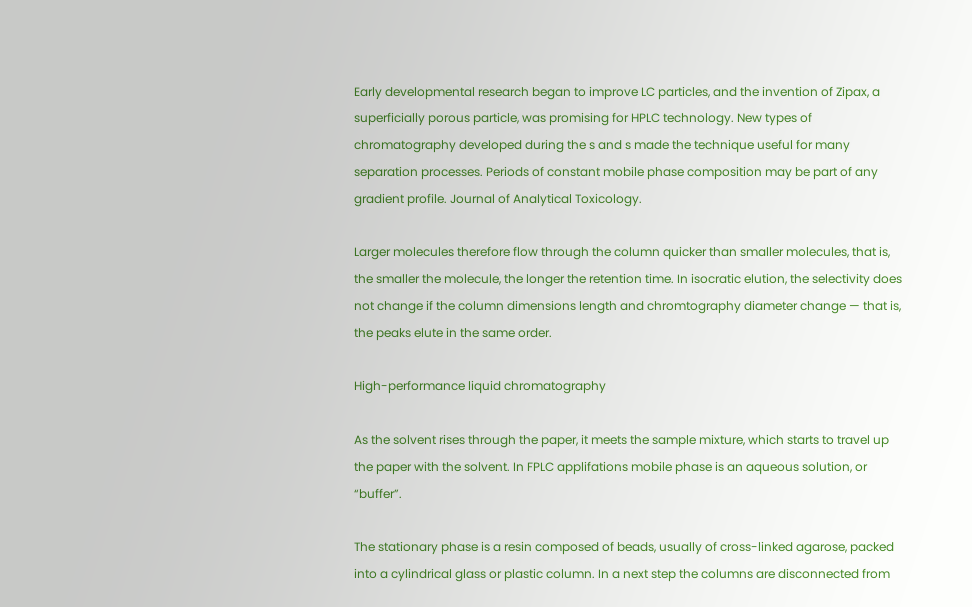Early developmental research began to improve LC particles, and the invention of Zipax, a superficially porous particle, was promising for HPLC technology. New types of chromatography developed during the s and s made the technique useful for many separation processes. Periods of constant mobile phase composition may be part of any gradient profile. Journal of Analytical Toxicology.

Larger molecules therefore flow through the column quicker than smaller molecules, that is, the smaller the molecule, the longer the retention time. In isocratic elution, the selectivity does not change if the column dimensions length and chromtography diameter change — that is, the peaks elute in the same order.

High-performance liquid chromatography

As the solvent rises through the paper, it meets the sample mixture, which starts to travel up the paper with the solvent. In FPLC applifations mobile phase is an aqueous solution, or “buffer”.

The stationary phase is a resin composed of beads, usually of cross-linked agarose, packed into a cylindrical glass or plastic column. In a next step the columns are disconnected from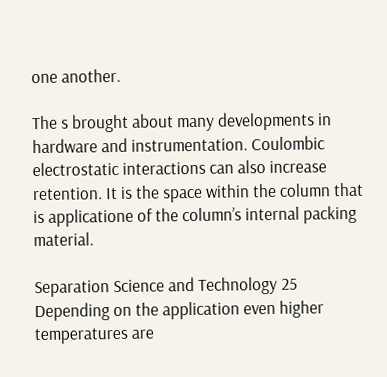one another.

The s brought about many developments in hardware and instrumentation. Coulombic electrostatic interactions can also increase retention. It is the space within the column that is applicatione of the column’s internal packing material.

Separation Science and Technology 25 Depending on the application even higher temperatures are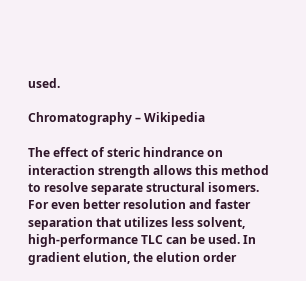used.

Chromatography – Wikipedia

The effect of steric hindrance on interaction strength allows this method to resolve separate structural isomers. For even better resolution and faster separation that utilizes less solvent, high-performance TLC can be used. In gradient elution, the elution order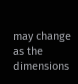may change as the dimensions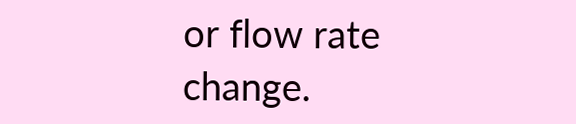or flow rate change.